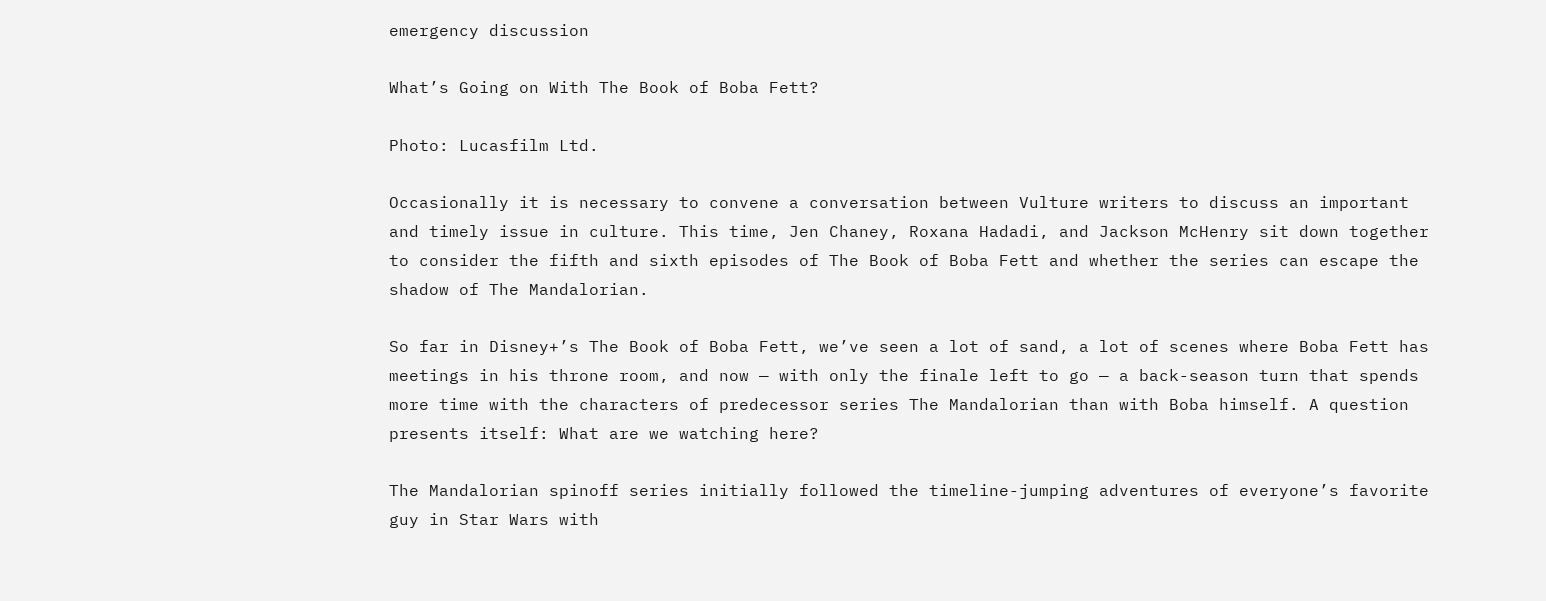emergency discussion

What’s Going on With The Book of Boba Fett?

Photo: Lucasfilm Ltd.

Occasionally it is necessary to convene a conversation between Vulture writers to discuss an important and timely issue in culture. This time, Jen Chaney, Roxana Hadadi, and Jackson McHenry sit down together to consider the fifth and sixth episodes of The Book of Boba Fett and whether the series can escape the shadow of The Mandalorian.

So far in Disney+’s The Book of Boba Fett, we’ve seen a lot of sand, a lot of scenes where Boba Fett has meetings in his throne room, and now — with only the finale left to go — a back-season turn that spends more time with the characters of predecessor series The Mandalorian than with Boba himself. A question presents itself: What are we watching here?

The Mandalorian spinoff series initially followed the timeline-jumping adventures of everyone’s favorite guy in Star Wars with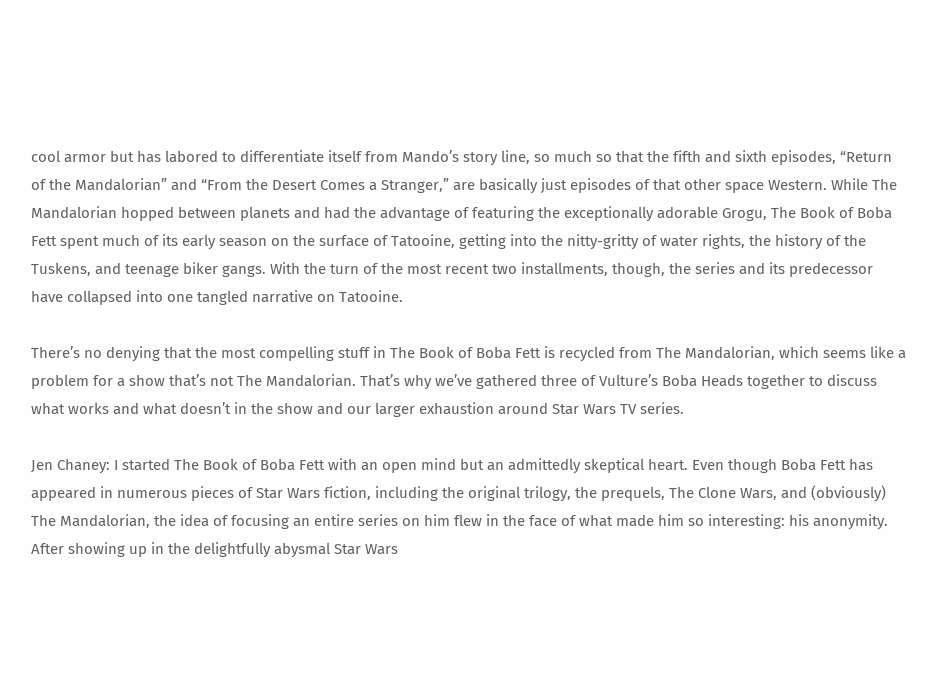cool armor but has labored to differentiate itself from Mando’s story line, so much so that the fifth and sixth episodes, “Return of the Mandalorian” and “From the Desert Comes a Stranger,” are basically just episodes of that other space Western. While The Mandalorian hopped between planets and had the advantage of featuring the exceptionally adorable Grogu, The Book of Boba Fett spent much of its early season on the surface of Tatooine, getting into the nitty-gritty of water rights, the history of the Tuskens, and teenage biker gangs. With the turn of the most recent two installments, though, the series and its predecessor have collapsed into one tangled narrative on Tatooine.

There’s no denying that the most compelling stuff in The Book of Boba Fett is recycled from The Mandalorian, which seems like a problem for a show that’s not The Mandalorian. That’s why we’ve gathered three of Vulture’s Boba Heads together to discuss what works and what doesn’t in the show and our larger exhaustion around Star Wars TV series.

Jen Chaney: I started The Book of Boba Fett with an open mind but an admittedly skeptical heart. Even though Boba Fett has appeared in numerous pieces of Star Wars fiction, including the original trilogy, the prequels, The Clone Wars, and (obviously) The Mandalorian, the idea of focusing an entire series on him flew in the face of what made him so interesting: his anonymity. After showing up in the delightfully abysmal Star Wars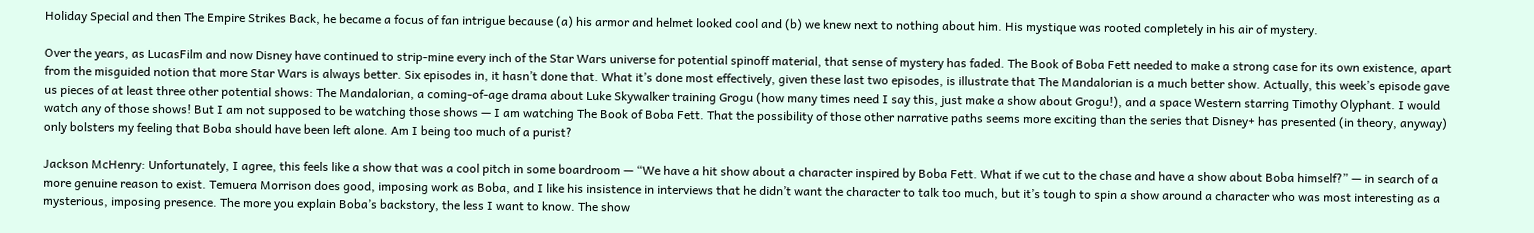Holiday Special and then The Empire Strikes Back, he became a focus of fan intrigue because (a) his armor and helmet looked cool and (b) we knew next to nothing about him. His mystique was rooted completely in his air of mystery.

Over the years, as LucasFilm and now Disney have continued to strip-mine every inch of the Star Wars universe for potential spinoff material, that sense of mystery has faded. The Book of Boba Fett needed to make a strong case for its own existence, apart from the misguided notion that more Star Wars is always better. Six episodes in, it hasn’t done that. What it’s done most effectively, given these last two episodes, is illustrate that The Mandalorian is a much better show. Actually, this week’s episode gave us pieces of at least three other potential shows: The Mandalorian, a coming-of-age drama about Luke Skywalker training Grogu (how many times need I say this, just make a show about Grogu!), and a space Western starring Timothy Olyphant. I would watch any of those shows! But I am not supposed to be watching those shows — I am watching The Book of Boba Fett. That the possibility of those other narrative paths seems more exciting than the series that Disney+ has presented (in theory, anyway) only bolsters my feeling that Boba should have been left alone. Am I being too much of a purist?

Jackson McHenry: Unfortunately, I agree, this feels like a show that was a cool pitch in some boardroom — “We have a hit show about a character inspired by Boba Fett. What if we cut to the chase and have a show about Boba himself?” — in search of a more genuine reason to exist. Temuera Morrison does good, imposing work as Boba, and I like his insistence in interviews that he didn’t want the character to talk too much, but it’s tough to spin a show around a character who was most interesting as a mysterious, imposing presence. The more you explain Boba’s backstory, the less I want to know. The show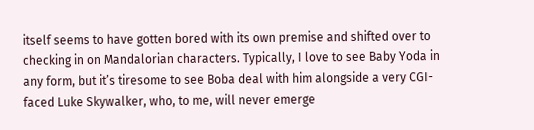itself seems to have gotten bored with its own premise and shifted over to checking in on Mandalorian characters. Typically, I love to see Baby Yoda in any form, but it’s tiresome to see Boba deal with him alongside a very CGI-faced Luke Skywalker, who, to me, will never emerge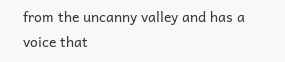from the uncanny valley and has a voice that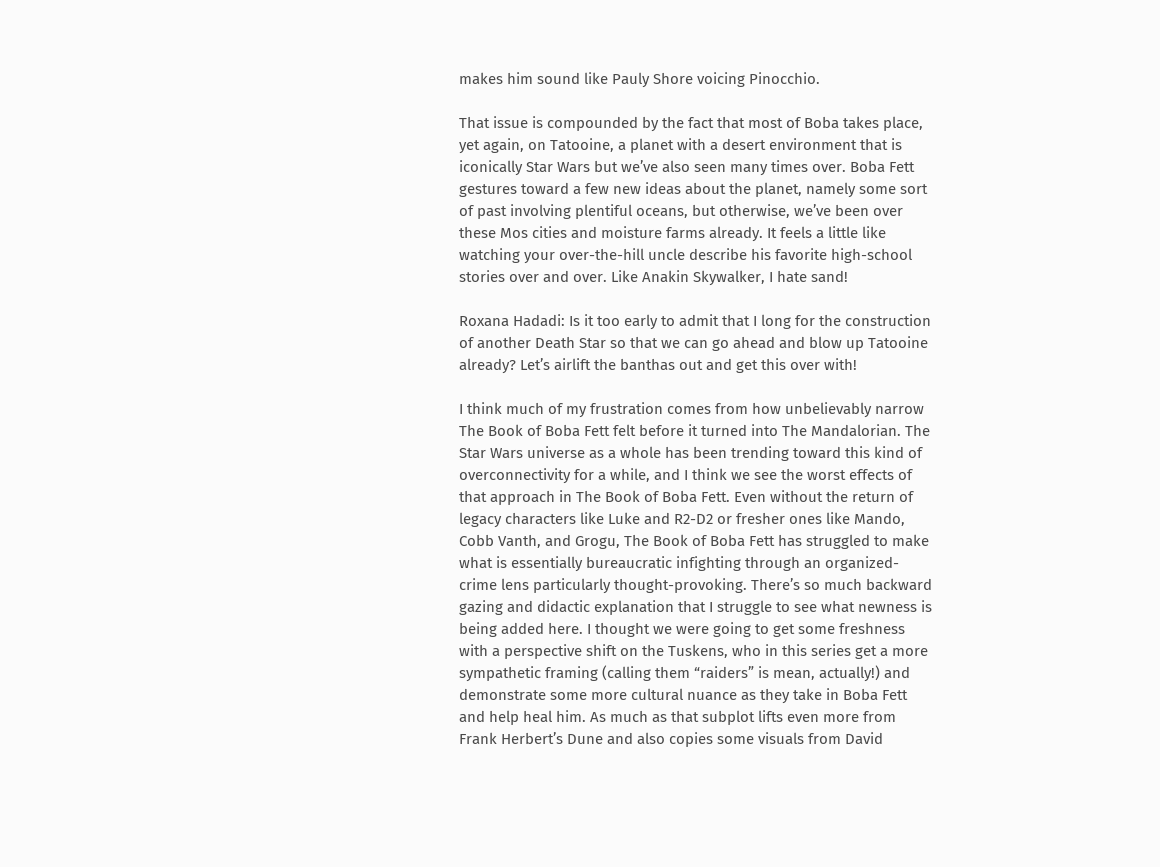makes him sound like Pauly Shore voicing Pinocchio.

That issue is compounded by the fact that most of Boba takes place, yet again, on Tatooine, a planet with a desert environment that is iconically Star Wars but we’ve also seen many times over. Boba Fett gestures toward a few new ideas about the planet, namely some sort of past involving plentiful oceans, but otherwise, we’ve been over these Mos cities and moisture farms already. It feels a little like watching your over-the-hill uncle describe his favorite high-school stories over and over. Like Anakin Skywalker, I hate sand!

Roxana Hadadi: Is it too early to admit that I long for the construction of another Death Star so that we can go ahead and blow up Tatooine already? Let’s airlift the banthas out and get this over with!

I think much of my frustration comes from how unbelievably narrow The Book of Boba Fett felt before it turned into The Mandalorian. The Star Wars universe as a whole has been trending toward this kind of overconnectivity for a while, and I think we see the worst effects of that approach in The Book of Boba Fett. Even without the return of legacy characters like Luke and R2-D2 or fresher ones like Mando, Cobb Vanth, and Grogu, The Book of Boba Fett has struggled to make what is essentially bureaucratic infighting through an organized-crime lens particularly thought-provoking. There’s so much backward gazing and didactic explanation that I struggle to see what newness is being added here. I thought we were going to get some freshness with a perspective shift on the Tuskens, who in this series get a more sympathetic framing (calling them “raiders” is mean, actually!) and demonstrate some more cultural nuance as they take in Boba Fett and help heal him. As much as that subplot lifts even more from Frank Herbert’s Dune and also copies some visuals from David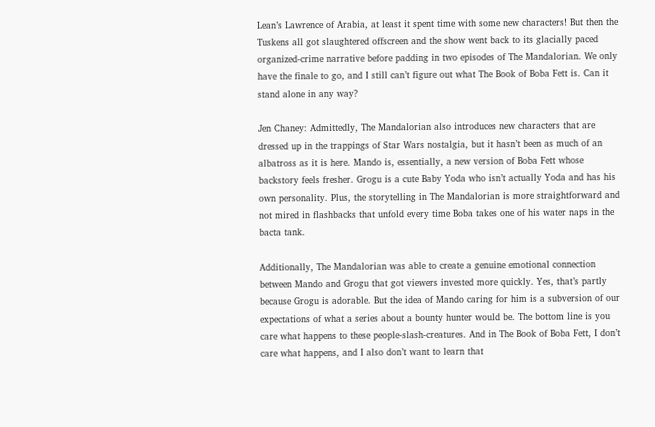Lean’s Lawrence of Arabia, at least it spent time with some new characters! But then the Tuskens all got slaughtered offscreen and the show went back to its glacially paced organized-crime narrative before padding in two episodes of The Mandalorian. We only have the finale to go, and I still can’t figure out what The Book of Boba Fett is. Can it stand alone in any way?

Jen Chaney: Admittedly, The Mandalorian also introduces new characters that are dressed up in the trappings of Star Wars nostalgia, but it hasn’t been as much of an albatross as it is here. Mando is, essentially, a new version of Boba Fett whose backstory feels fresher. Grogu is a cute Baby Yoda who isn’t actually Yoda and has his own personality. Plus, the storytelling in The Mandalorian is more straightforward and not mired in flashbacks that unfold every time Boba takes one of his water naps in the bacta tank.

Additionally, The Mandalorian was able to create a genuine emotional connection between Mando and Grogu that got viewers invested more quickly. Yes, that’s partly because Grogu is adorable. But the idea of Mando caring for him is a subversion of our expectations of what a series about a bounty hunter would be. The bottom line is you care what happens to these people-slash-creatures. And in The Book of Boba Fett, I don’t care what happens, and I also don’t want to learn that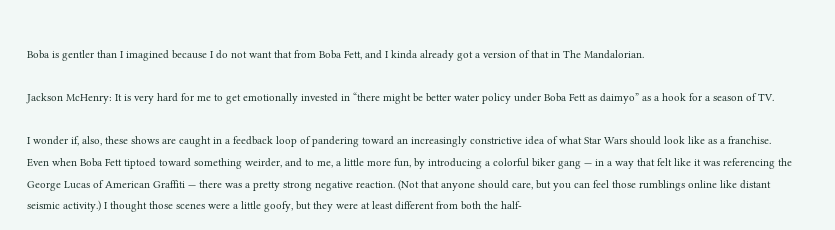Boba is gentler than I imagined because I do not want that from Boba Fett, and I kinda already got a version of that in The Mandalorian.

Jackson McHenry: It is very hard for me to get emotionally invested in “there might be better water policy under Boba Fett as daimyo” as a hook for a season of TV.

I wonder if, also, these shows are caught in a feedback loop of pandering toward an increasingly constrictive idea of what Star Wars should look like as a franchise. Even when Boba Fett tiptoed toward something weirder, and to me, a little more fun, by introducing a colorful biker gang — in a way that felt like it was referencing the George Lucas of American Graffiti — there was a pretty strong negative reaction. (Not that anyone should care, but you can feel those rumblings online like distant seismic activity.) I thought those scenes were a little goofy, but they were at least different from both the half-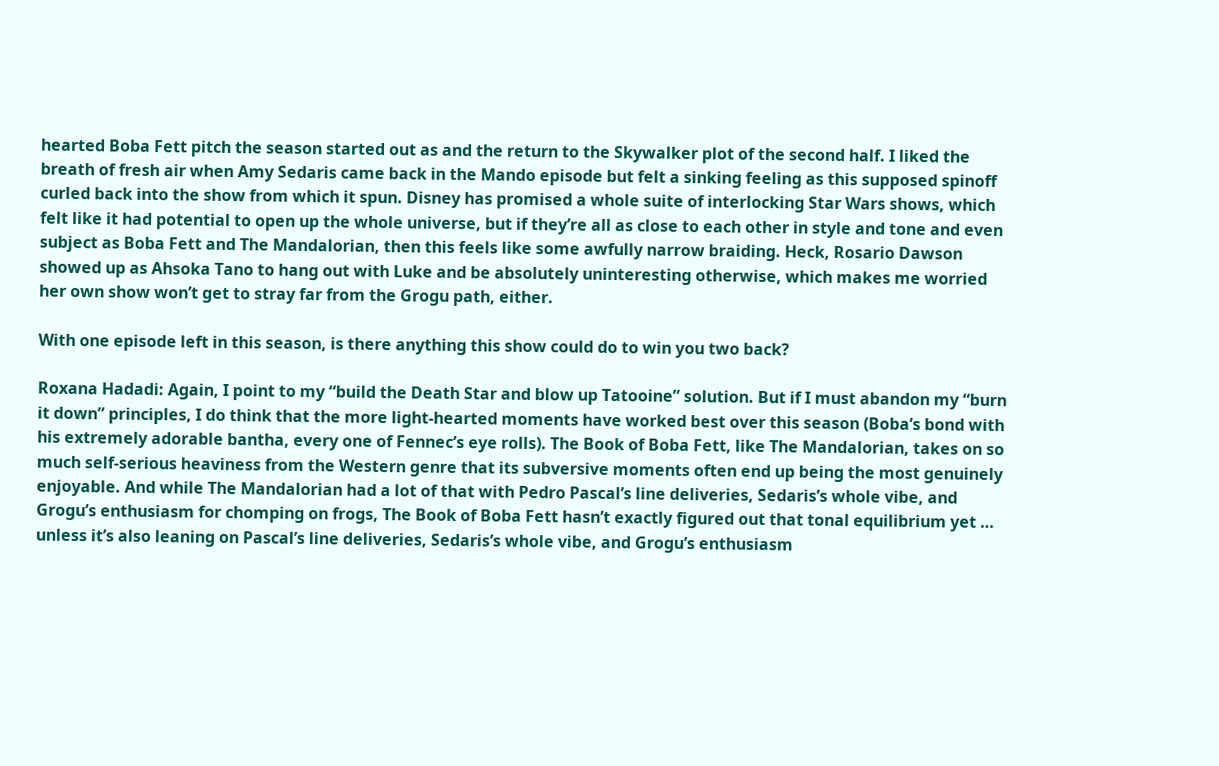hearted Boba Fett pitch the season started out as and the return to the Skywalker plot of the second half. I liked the breath of fresh air when Amy Sedaris came back in the Mando episode but felt a sinking feeling as this supposed spinoff curled back into the show from which it spun. Disney has promised a whole suite of interlocking Star Wars shows, which felt like it had potential to open up the whole universe, but if they’re all as close to each other in style and tone and even subject as Boba Fett and The Mandalorian, then this feels like some awfully narrow braiding. Heck, Rosario Dawson showed up as Ahsoka Tano to hang out with Luke and be absolutely uninteresting otherwise, which makes me worried her own show won’t get to stray far from the Grogu path, either.

With one episode left in this season, is there anything this show could do to win you two back?

Roxana Hadadi: Again, I point to my “build the Death Star and blow up Tatooine” solution. But if I must abandon my “burn it down” principles, I do think that the more light-hearted moments have worked best over this season (Boba’s bond with his extremely adorable bantha, every one of Fennec’s eye rolls). The Book of Boba Fett, like The Mandalorian, takes on so much self-serious heaviness from the Western genre that its subversive moments often end up being the most genuinely enjoyable. And while The Mandalorian had a lot of that with Pedro Pascal’s line deliveries, Sedaris’s whole vibe, and Grogu’s enthusiasm for chomping on frogs, The Book of Boba Fett hasn’t exactly figured out that tonal equilibrium yet … unless it’s also leaning on Pascal’s line deliveries, Sedaris’s whole vibe, and Grogu’s enthusiasm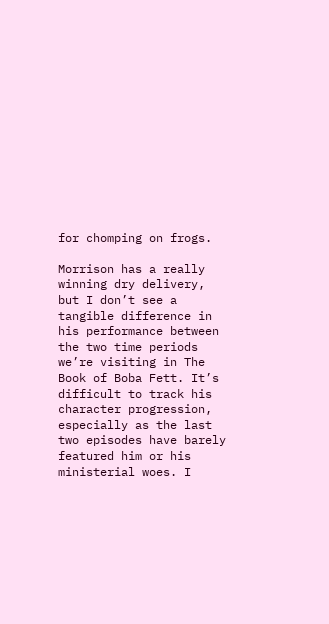for chomping on frogs.

Morrison has a really winning dry delivery, but I don’t see a tangible difference in his performance between the two time periods we’re visiting in The Book of Boba Fett. It’s difficult to track his character progression, especially as the last two episodes have barely featured him or his ministerial woes. I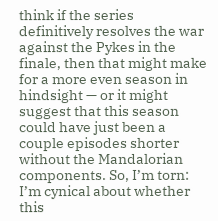think if the series definitively resolves the war against the Pykes in the finale, then that might make for a more even season in hindsight — or it might suggest that this season could have just been a couple episodes shorter without the Mandalorian components. So, I’m torn: I’m cynical about whether this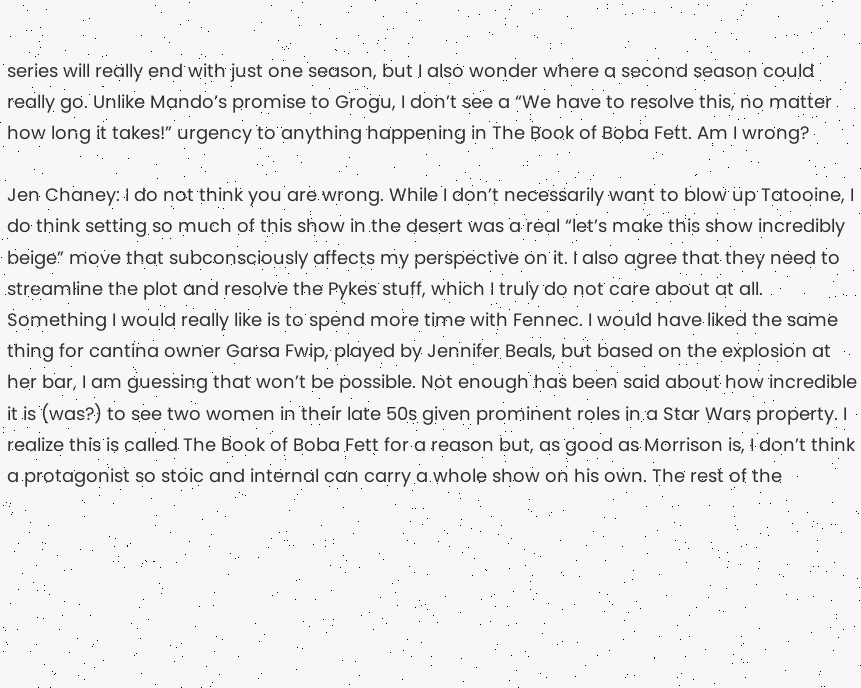series will really end with just one season, but I also wonder where a second season could really go. Unlike Mando’s promise to Grogu, I don’t see a “We have to resolve this, no matter how long it takes!” urgency to anything happening in The Book of Boba Fett. Am I wrong?

Jen Chaney: I do not think you are wrong. While I don’t necessarily want to blow up Tatooine, I do think setting so much of this show in the desert was a real “let’s make this show incredibly beige” move that subconsciously affects my perspective on it. I also agree that they need to streamline the plot and resolve the Pykes stuff, which I truly do not care about at all. Something I would really like is to spend more time with Fennec. I would have liked the same thing for cantina owner Garsa Fwip, played by Jennifer Beals, but based on the explosion at her bar, I am guessing that won’t be possible. Not enough has been said about how incredible it is (was?) to see two women in their late 50s given prominent roles in a Star Wars property. I realize this is called The Book of Boba Fett for a reason but, as good as Morrison is, I don’t think a protagonist so stoic and internal can carry a whole show on his own. The rest of the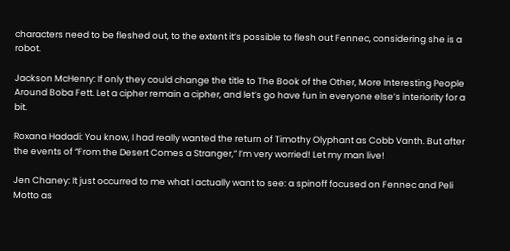characters need to be fleshed out, to the extent it’s possible to flesh out Fennec, considering she is a robot.

Jackson McHenry: If only they could change the title to The Book of the Other, More Interesting People Around Boba Fett. Let a cipher remain a cipher, and let’s go have fun in everyone else’s interiority for a bit.

Roxana Hadadi: You know, I had really wanted the return of Timothy Olyphant as Cobb Vanth. But after the events of “From the Desert Comes a Stranger,” I’m very worried! Let my man live!

Jen Chaney: It just occurred to me what I actually want to see: a spinoff focused on Fennec and Peli Motto as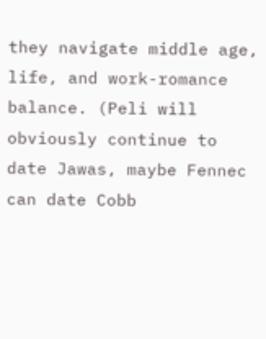they navigate middle age, life, and work-romance balance. (Peli will obviously continue to date Jawas, maybe Fennec can date Cobb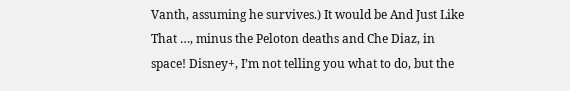Vanth, assuming he survives.) It would be And Just Like That …, minus the Peloton deaths and Che Diaz, in space! Disney+, I’m not telling you what to do, but the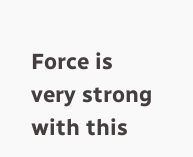Force is very strong with this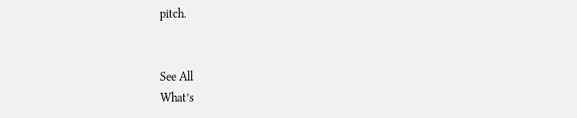pitch.


See All
What’s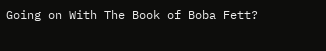Going on With The Book of Boba Fett?